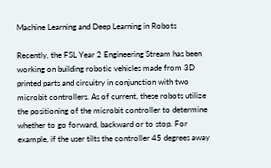Machine Learning and Deep Learning in Robots

Recently, the FSL Year 2 Engineering Stream has been working on building robotic vehicles made from 3D printed parts and circuitry in conjunction with two microbit controllers. As of current, these robots utilize the positioning of the microbit controller to determine whether to go forward, backward or to stop. For example, if the user tilts the controller 45 degrees away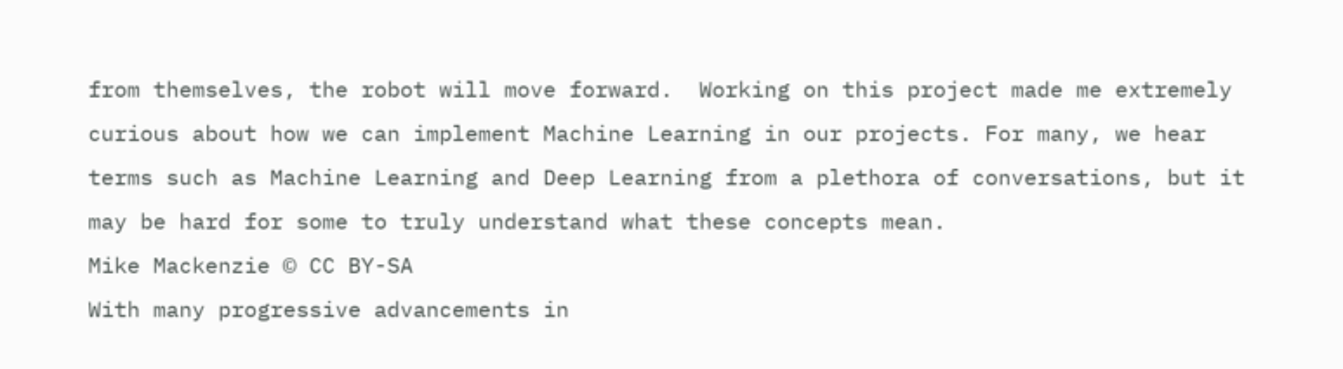from themselves, the robot will move forward.  Working on this project made me extremely curious about how we can implement Machine Learning in our projects. For many, we hear terms such as Machine Learning and Deep Learning from a plethora of conversations, but it may be hard for some to truly understand what these concepts mean.
Mike Mackenzie © CC BY-SA
With many progressive advancements in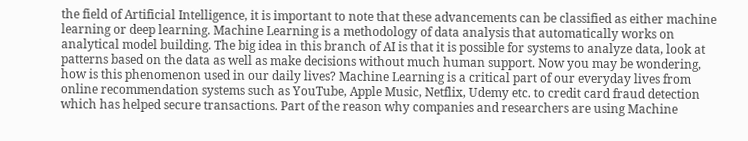the field of Artificial Intelligence, it is important to note that these advancements can be classified as either machine learning or deep learning. Machine Learning is a methodology of data analysis that automatically works on analytical model building. The big idea in this branch of AI is that it is possible for systems to analyze data, look at patterns based on the data as well as make decisions without much human support. Now you may be wondering, how is this phenomenon used in our daily lives? Machine Learning is a critical part of our everyday lives from online recommendation systems such as YouTube, Apple Music, Netflix, Udemy etc. to credit card fraud detection which has helped secure transactions. Part of the reason why companies and researchers are using Machine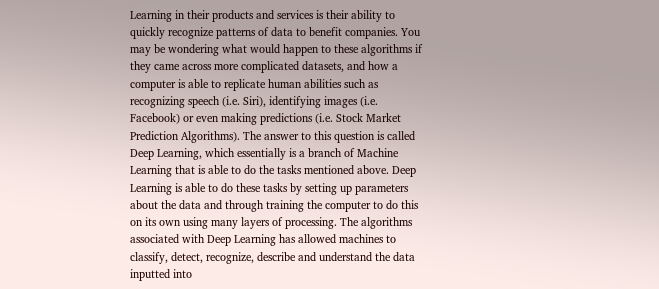Learning in their products and services is their ability to quickly recognize patterns of data to benefit companies. You may be wondering what would happen to these algorithms if they came across more complicated datasets, and how a computer is able to replicate human abilities such as recognizing speech (i.e. Siri), identifying images (i.e. Facebook) or even making predictions (i.e. Stock Market Prediction Algorithms). The answer to this question is called Deep Learning, which essentially is a branch of Machine Learning that is able to do the tasks mentioned above. Deep Learning is able to do these tasks by setting up parameters about the data and through training the computer to do this on its own using many layers of processing. The algorithms associated with Deep Learning has allowed machines to classify, detect, recognize, describe and understand the data inputted into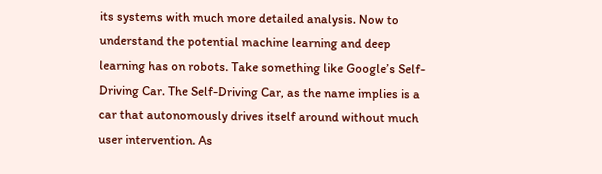its systems with much more detailed analysis. Now to understand the potential machine learning and deep learning has on robots. Take something like Google’s Self-Driving Car. The Self-Driving Car, as the name implies is a car that autonomously drives itself around without much user intervention. As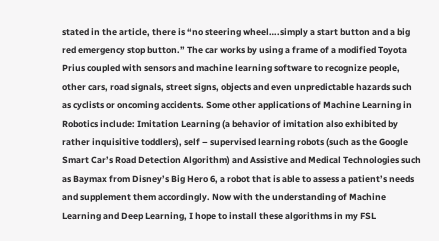stated in the article, there is “no steering wheel….simply a start button and a big red emergency stop button.” The car works by using a frame of a modified Toyota Prius coupled with sensors and machine learning software to recognize people, other cars, road signals, street signs, objects and even unpredictable hazards such as cyclists or oncoming accidents. Some other applications of Machine Learning in Robotics include: Imitation Learning (a behavior of imitation also exhibited by rather inquisitive toddlers), self – supervised learning robots (such as the Google Smart Car’s Road Detection Algorithm) and Assistive and Medical Technologies such as Baymax from Disney’s Big Hero 6, a robot that is able to assess a patient’s needs and supplement them accordingly. Now with the understanding of Machine Learning and Deep Learning, I hope to install these algorithms in my FSL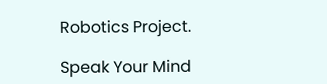Robotics Project.

Speak Your Mind